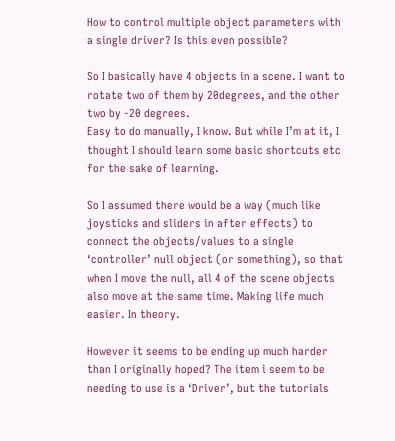How to control multiple object parameters with a single driver? Is this even possible?

So I basically have 4 objects in a scene. I want to rotate two of them by 20degrees, and the other two by -20 degrees.
Easy to do manually, I know. But while I’m at it, I thought I should learn some basic shortcuts etc for the sake of learning.

So I assumed there would be a way (much like joysticks and sliders in after effects) to connect the objects/values to a single ‘controller’ null object (or something), so that when I move the null, all 4 of the scene objects also move at the same time. Making life much easier. In theory.

However it seems to be ending up much harder than I originally hoped? The item i seem to be needing to use is a ‘Driver’, but the tutorials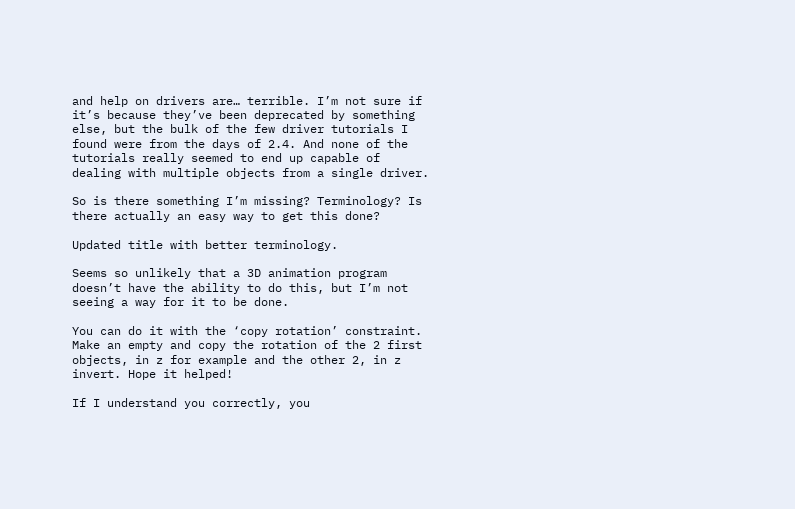and help on drivers are… terrible. I’m not sure if it’s because they’ve been deprecated by something else, but the bulk of the few driver tutorials I found were from the days of 2.4. And none of the tutorials really seemed to end up capable of dealing with multiple objects from a single driver.

So is there something I’m missing? Terminology? Is there actually an easy way to get this done?

Updated title with better terminology.

Seems so unlikely that a 3D animation program doesn’t have the ability to do this, but I’m not seeing a way for it to be done.

You can do it with the ‘copy rotation’ constraint. Make an empty and copy the rotation of the 2 first objects, in z for example and the other 2, in z invert. Hope it helped!

If I understand you correctly, you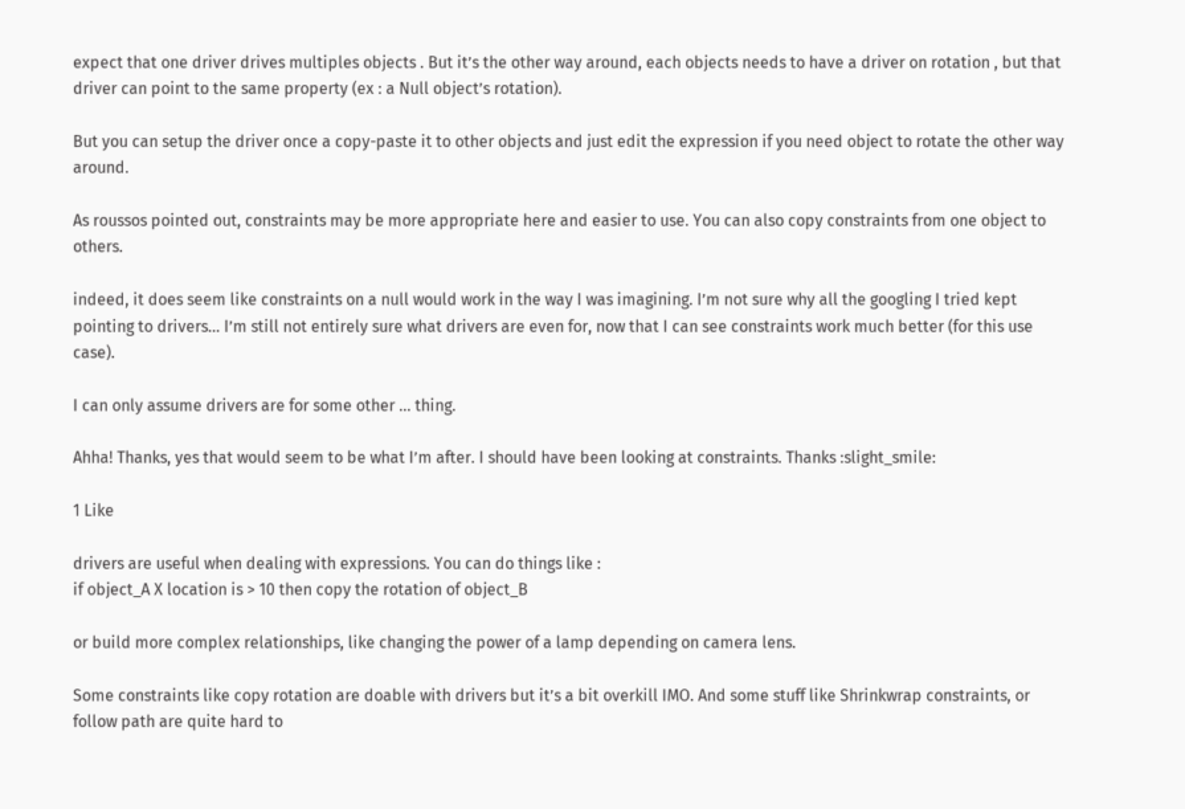expect that one driver drives multiples objects . But it’s the other way around, each objects needs to have a driver on rotation , but that driver can point to the same property (ex : a Null object’s rotation).

But you can setup the driver once a copy-paste it to other objects and just edit the expression if you need object to rotate the other way around.

As roussos pointed out, constraints may be more appropriate here and easier to use. You can also copy constraints from one object to others.

indeed, it does seem like constraints on a null would work in the way I was imagining. I’m not sure why all the googling I tried kept pointing to drivers… I’m still not entirely sure what drivers are even for, now that I can see constraints work much better (for this use case).

I can only assume drivers are for some other … thing.

Ahha! Thanks, yes that would seem to be what I’m after. I should have been looking at constraints. Thanks :slight_smile:

1 Like

drivers are useful when dealing with expressions. You can do things like :
if object_A X location is > 10 then copy the rotation of object_B

or build more complex relationships, like changing the power of a lamp depending on camera lens.

Some constraints like copy rotation are doable with drivers but it’s a bit overkill IMO. And some stuff like Shrinkwrap constraints, or follow path are quite hard to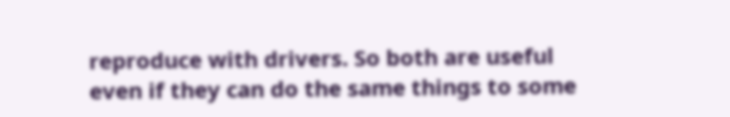reproduce with drivers. So both are useful even if they can do the same things to some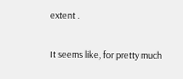extent .

It seems like, for pretty much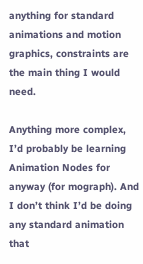anything for standard animations and motion graphics, constraints are the main thing I would need.

Anything more complex, I’d probably be learning Animation Nodes for anyway (for mograph). And I don’t think I’d be doing any standard animation that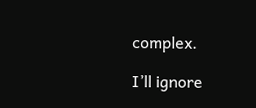complex.

I’ll ignore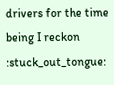drivers for the time being I reckon :stuck_out_tongue: